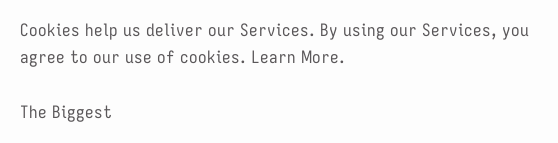Cookies help us deliver our Services. By using our Services, you agree to our use of cookies. Learn More.

The Biggest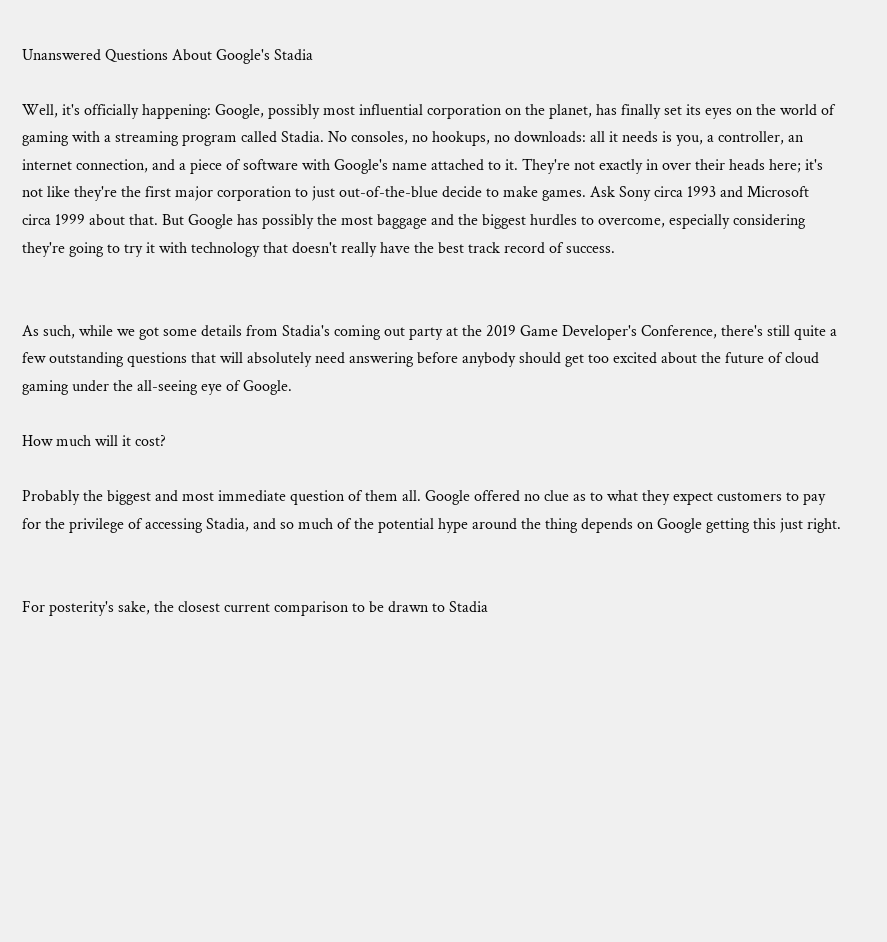Unanswered Questions About Google's Stadia

Well, it's officially happening: Google, possibly most influential corporation on the planet, has finally set its eyes on the world of gaming with a streaming program called Stadia. No consoles, no hookups, no downloads: all it needs is you, a controller, an internet connection, and a piece of software with Google's name attached to it. They're not exactly in over their heads here; it's not like they're the first major corporation to just out-of-the-blue decide to make games. Ask Sony circa 1993 and Microsoft circa 1999 about that. But Google has possibly the most baggage and the biggest hurdles to overcome, especially considering they're going to try it with technology that doesn't really have the best track record of success.


As such, while we got some details from Stadia's coming out party at the 2019 Game Developer's Conference, there's still quite a few outstanding questions that will absolutely need answering before anybody should get too excited about the future of cloud gaming under the all-seeing eye of Google.

How much will it cost?

Probably the biggest and most immediate question of them all. Google offered no clue as to what they expect customers to pay for the privilege of accessing Stadia, and so much of the potential hype around the thing depends on Google getting this just right.


For posterity's sake, the closest current comparison to be drawn to Stadia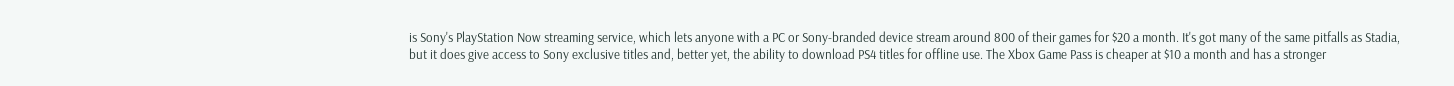is Sony's PlayStation Now streaming service, which lets anyone with a PC or Sony-branded device stream around 800 of their games for $20 a month. It's got many of the same pitfalls as Stadia, but it does give access to Sony exclusive titles and, better yet, the ability to download PS4 titles for offline use. The Xbox Game Pass is cheaper at $10 a month and has a stronger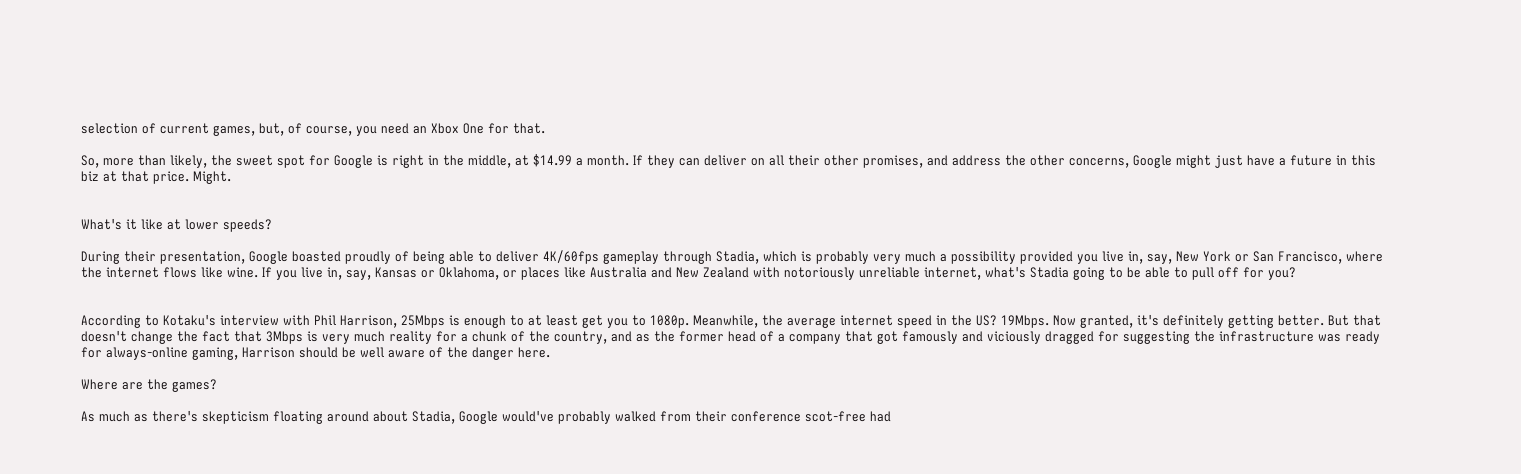selection of current games, but, of course, you need an Xbox One for that.

So, more than likely, the sweet spot for Google is right in the middle, at $14.99 a month. If they can deliver on all their other promises, and address the other concerns, Google might just have a future in this biz at that price. Might.


What's it like at lower speeds?

During their presentation, Google boasted proudly of being able to deliver 4K/60fps gameplay through Stadia, which is probably very much a possibility provided you live in, say, New York or San Francisco, where the internet flows like wine. If you live in, say, Kansas or Oklahoma, or places like Australia and New Zealand with notoriously unreliable internet, what's Stadia going to be able to pull off for you?


According to Kotaku's interview with Phil Harrison, 25Mbps is enough to at least get you to 1080p. Meanwhile, the average internet speed in the US? 19Mbps. Now granted, it's definitely getting better. But that doesn't change the fact that 3Mbps is very much reality for a chunk of the country, and as the former head of a company that got famously and viciously dragged for suggesting the infrastructure was ready for always-online gaming, Harrison should be well aware of the danger here.

Where are the games?

As much as there's skepticism floating around about Stadia, Google would've probably walked from their conference scot-free had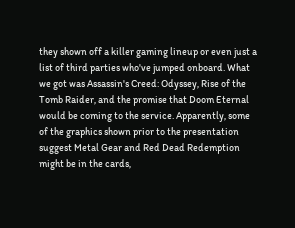they shown off a killer gaming lineup or even just a list of third parties who've jumped onboard. What we got was Assassin's Creed: Odyssey, Rise of the Tomb Raider, and the promise that Doom Eternal would be coming to the service. Apparently, some of the graphics shown prior to the presentation suggest Metal Gear and Red Dead Redemption might be in the cards,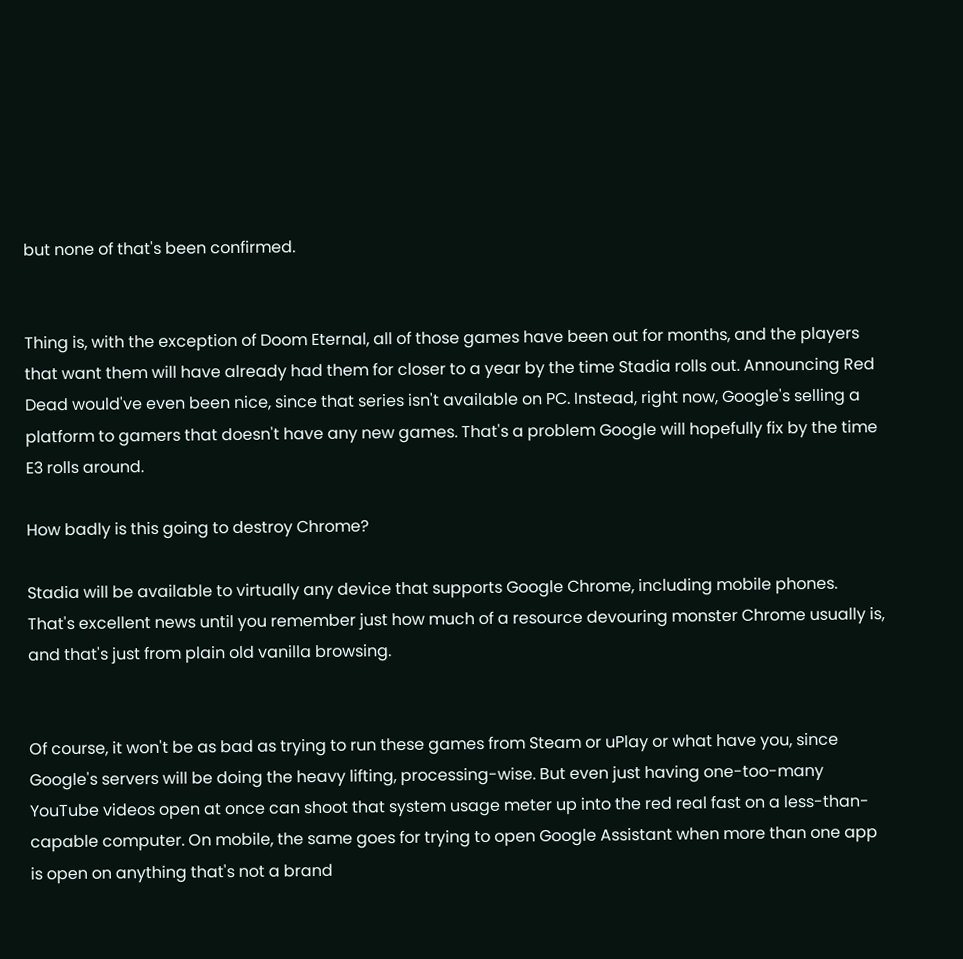but none of that's been confirmed.


Thing is, with the exception of Doom Eternal, all of those games have been out for months, and the players that want them will have already had them for closer to a year by the time Stadia rolls out. Announcing Red Dead would've even been nice, since that series isn't available on PC. Instead, right now, Google's selling a platform to gamers that doesn't have any new games. That's a problem Google will hopefully fix by the time E3 rolls around.

How badly is this going to destroy Chrome?

Stadia will be available to virtually any device that supports Google Chrome, including mobile phones. That's excellent news until you remember just how much of a resource devouring monster Chrome usually is, and that's just from plain old vanilla browsing.


Of course, it won't be as bad as trying to run these games from Steam or uPlay or what have you, since Google's servers will be doing the heavy lifting, processing-wise. But even just having one-too-many YouTube videos open at once can shoot that system usage meter up into the red real fast on a less-than-capable computer. On mobile, the same goes for trying to open Google Assistant when more than one app is open on anything that's not a brand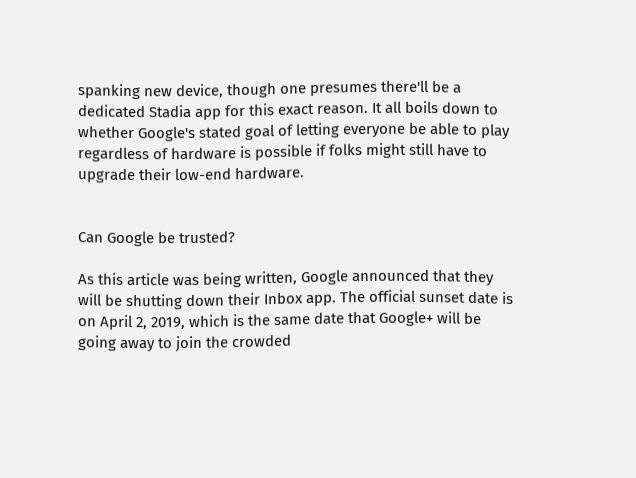spanking new device, though one presumes there'll be a dedicated Stadia app for this exact reason. It all boils down to whether Google's stated goal of letting everyone be able to play regardless of hardware is possible if folks might still have to upgrade their low-end hardware.


Can Google be trusted?

As this article was being written, Google announced that they will be shutting down their Inbox app. The official sunset date is on April 2, 2019, which is the same date that Google+ will be going away to join the crowded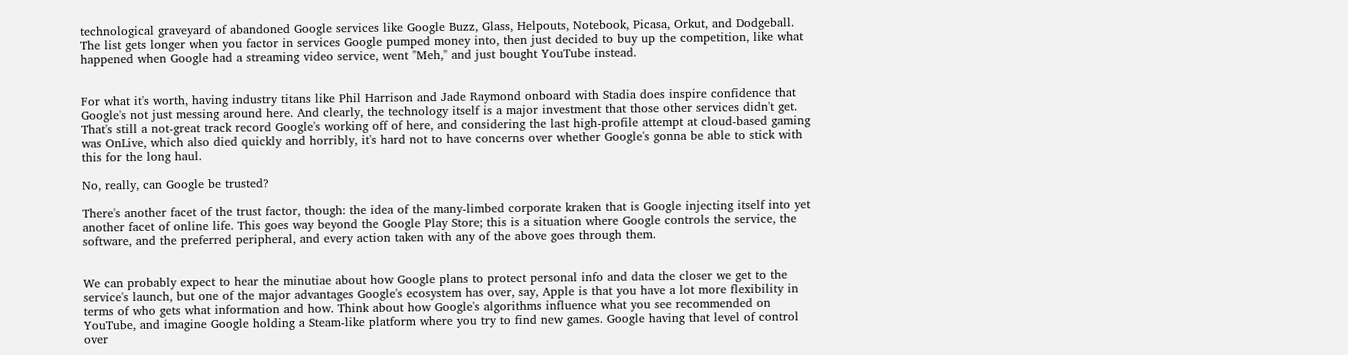technological graveyard of abandoned Google services like Google Buzz, Glass, Helpouts, Notebook, Picasa, Orkut, and Dodgeball. The list gets longer when you factor in services Google pumped money into, then just decided to buy up the competition, like what happened when Google had a streaming video service, went "Meh," and just bought YouTube instead.


For what it's worth, having industry titans like Phil Harrison and Jade Raymond onboard with Stadia does inspire confidence that Google's not just messing around here. And clearly, the technology itself is a major investment that those other services didn't get. That's still a not-great track record Google's working off of here, and considering the last high-profile attempt at cloud-based gaming was OnLive, which also died quickly and horribly, it's hard not to have concerns over whether Google's gonna be able to stick with this for the long haul.

No, really, can Google be trusted?

There's another facet of the trust factor, though: the idea of the many-limbed corporate kraken that is Google injecting itself into yet another facet of online life. This goes way beyond the Google Play Store; this is a situation where Google controls the service, the software, and the preferred peripheral, and every action taken with any of the above goes through them.


We can probably expect to hear the minutiae about how Google plans to protect personal info and data the closer we get to the service's launch, but one of the major advantages Google's ecosystem has over, say, Apple is that you have a lot more flexibility in terms of who gets what information and how. Think about how Google's algorithms influence what you see recommended on YouTube, and imagine Google holding a Steam-like platform where you try to find new games. Google having that level of control over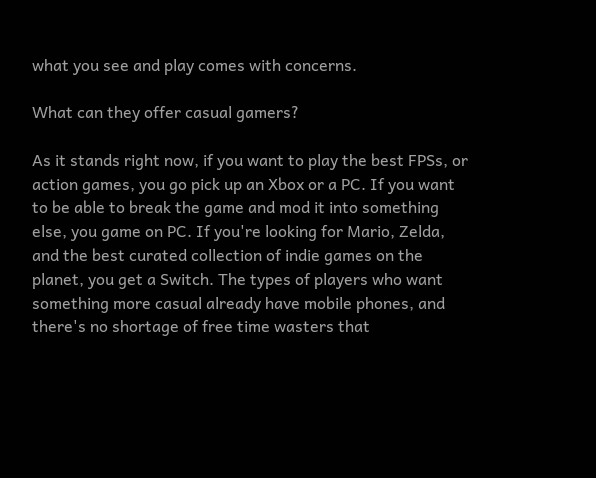what you see and play comes with concerns.

What can they offer casual gamers?

As it stands right now, if you want to play the best FPSs, or action games, you go pick up an Xbox or a PC. If you want to be able to break the game and mod it into something else, you game on PC. If you're looking for Mario, Zelda, and the best curated collection of indie games on the planet, you get a Switch. The types of players who want something more casual already have mobile phones, and there's no shortage of free time wasters that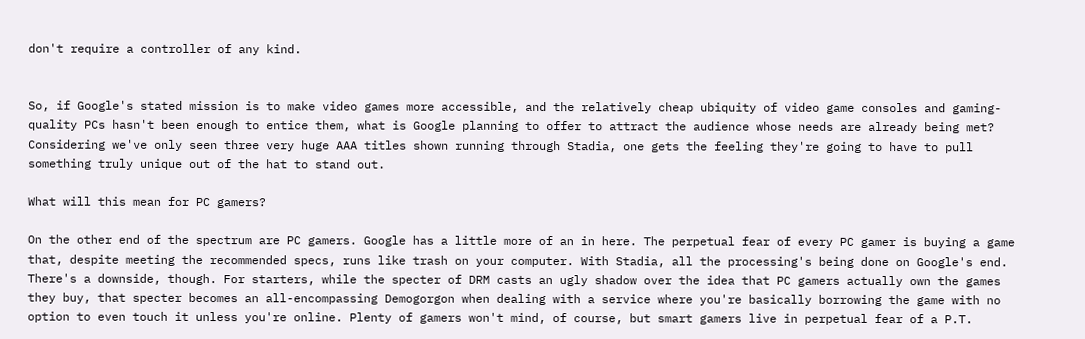don't require a controller of any kind.


So, if Google's stated mission is to make video games more accessible, and the relatively cheap ubiquity of video game consoles and gaming-quality PCs hasn't been enough to entice them, what is Google planning to offer to attract the audience whose needs are already being met? Considering we've only seen three very huge AAA titles shown running through Stadia, one gets the feeling they're going to have to pull something truly unique out of the hat to stand out.

What will this mean for PC gamers?

On the other end of the spectrum are PC gamers. Google has a little more of an in here. The perpetual fear of every PC gamer is buying a game that, despite meeting the recommended specs, runs like trash on your computer. With Stadia, all the processing's being done on Google's end. There's a downside, though. For starters, while the specter of DRM casts an ugly shadow over the idea that PC gamers actually own the games they buy, that specter becomes an all-encompassing Demogorgon when dealing with a service where you're basically borrowing the game with no option to even touch it unless you're online. Plenty of gamers won't mind, of course, but smart gamers live in perpetual fear of a P.T.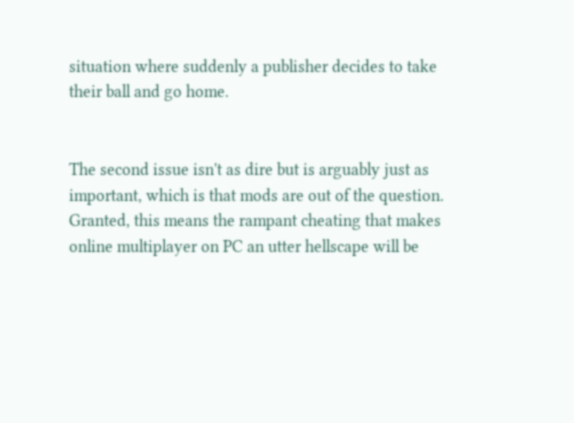situation where suddenly a publisher decides to take their ball and go home.


The second issue isn't as dire but is arguably just as important, which is that mods are out of the question. Granted, this means the rampant cheating that makes online multiplayer on PC an utter hellscape will be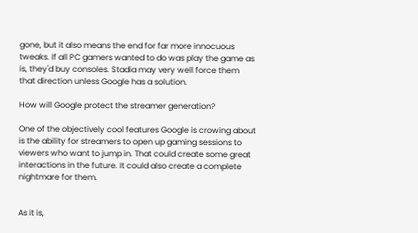gone, but it also means the end for far more innocuous tweaks. If all PC gamers wanted to do was play the game as is, they'd buy consoles. Stadia may very well force them that direction unless Google has a solution.

How will Google protect the streamer generation?

One of the objectively cool features Google is crowing about is the ability for streamers to open up gaming sessions to viewers who want to jump in. That could create some great interactions in the future. It could also create a complete nightmare for them.


As it is,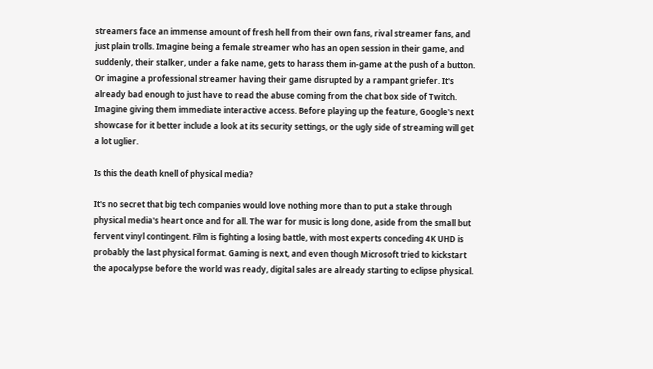streamers face an immense amount of fresh hell from their own fans, rival streamer fans, and just plain trolls. Imagine being a female streamer who has an open session in their game, and suddenly, their stalker, under a fake name, gets to harass them in-game at the push of a button. Or imagine a professional streamer having their game disrupted by a rampant griefer. It's already bad enough to just have to read the abuse coming from the chat box side of Twitch. Imagine giving them immediate interactive access. Before playing up the feature, Google's next showcase for it better include a look at its security settings, or the ugly side of streaming will get a lot uglier.

Is this the death knell of physical media?

It's no secret that big tech companies would love nothing more than to put a stake through physical media's heart once and for all. The war for music is long done, aside from the small but fervent vinyl contingent. Film is fighting a losing battle, with most experts conceding 4K UHD is probably the last physical format. Gaming is next, and even though Microsoft tried to kickstart the apocalypse before the world was ready, digital sales are already starting to eclipse physical.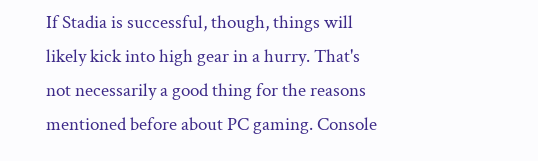If Stadia is successful, though, things will likely kick into high gear in a hurry. That's not necessarily a good thing for the reasons mentioned before about PC gaming. Console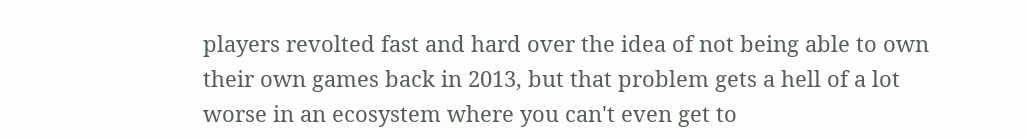players revolted fast and hard over the idea of not being able to own their own games back in 2013, but that problem gets a hell of a lot worse in an ecosystem where you can't even get to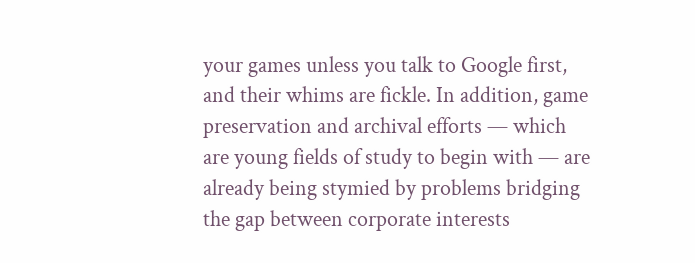your games unless you talk to Google first, and their whims are fickle. In addition, game preservation and archival efforts — which are young fields of study to begin with — are already being stymied by problems bridging the gap between corporate interests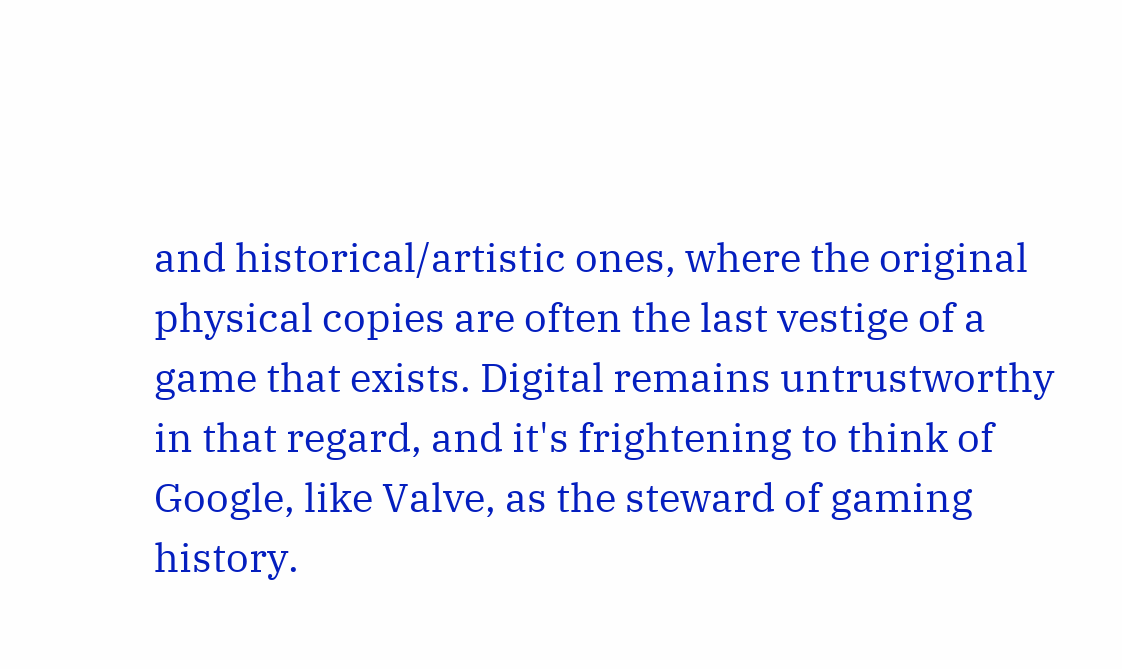and historical/artistic ones, where the original physical copies are often the last vestige of a game that exists. Digital remains untrustworthy in that regard, and it's frightening to think of Google, like Valve, as the steward of gaming history.